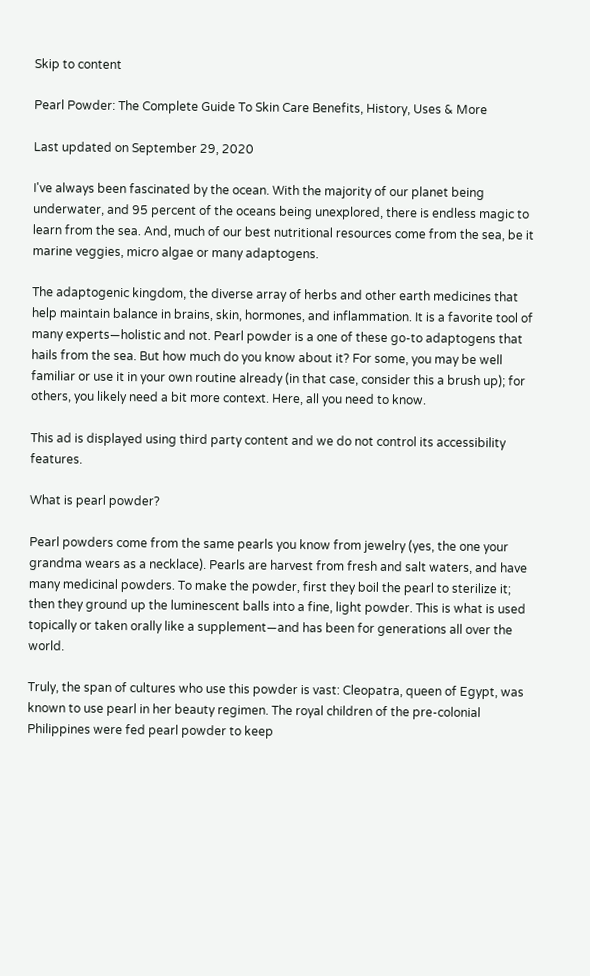Skip to content

Pearl Powder: The Complete Guide To Skin Care Benefits, History, Uses & More

Last updated on September 29, 2020

I've always been fascinated by the ocean. With the majority of our planet being underwater, and 95 percent of the oceans being unexplored, there is endless magic to learn from the sea. And, much of our best nutritional resources come from the sea, be it marine veggies, micro algae or many adaptogens.

The adaptogenic kingdom, the diverse array of herbs and other earth medicines that help maintain balance in brains, skin, hormones, and inflammation. It is a favorite tool of many experts—holistic and not. Pearl powder is a one of these go-to adaptogens that hails from the sea. But how much do you know about it? For some, you may be well familiar or use it in your own routine already (in that case, consider this a brush up); for others, you likely need a bit more context. Here, all you need to know.

This ad is displayed using third party content and we do not control its accessibility features.

What is pearl powder?

Pearl powders come from the same pearls you know from jewelry (yes, the one your grandma wears as a necklace). Pearls are harvest from fresh and salt waters, and have many medicinal powders. To make the powder, first they boil the pearl to sterilize it; then they ground up the luminescent balls into a fine, light powder. This is what is used topically or taken orally like a supplement—and has been for generations all over the world.

Truly, the span of cultures who use this powder is vast: Cleopatra, queen of Egypt, was known to use pearl in her beauty regimen. The royal children of the pre-colonial Philippines were fed pearl powder to keep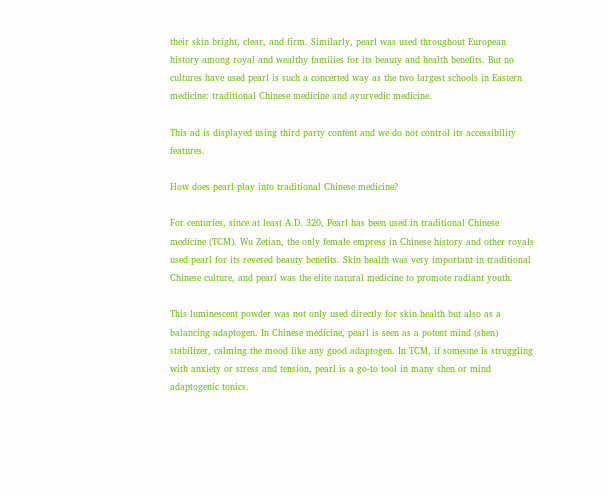their skin bright, clear, and firm. Similarly, pearl was used throughout European history among royal and wealthy families for its beauty and health benefits. But no cultures have used pearl is such a concerted way as the two largest schools in Eastern medicine: traditional Chinese medicine and ayurvedic medicine.

This ad is displayed using third party content and we do not control its accessibility features.

How does pearl play into traditional Chinese medicine?

For centuries, since at least A.D. 320, Pearl has been used in traditional Chinese medicine (TCM). Wu Zetian, the only female empress in Chinese history and other royals used pearl for its revered beauty benefits. Skin health was very important in traditional Chinese culture, and pearl was the elite natural medicine to promote radiant youth.

This luminescent powder was not only used directly for skin health but also as a balancing adaptogen. In Chinese medicine, pearl is seen as a potent mind (shen) stabilizer, calming the mood like any good adaptogen. In TCM, if someone is struggling with anxiety or stress and tension, pearl is a go-to tool in many shen or mind adaptogenic tonics.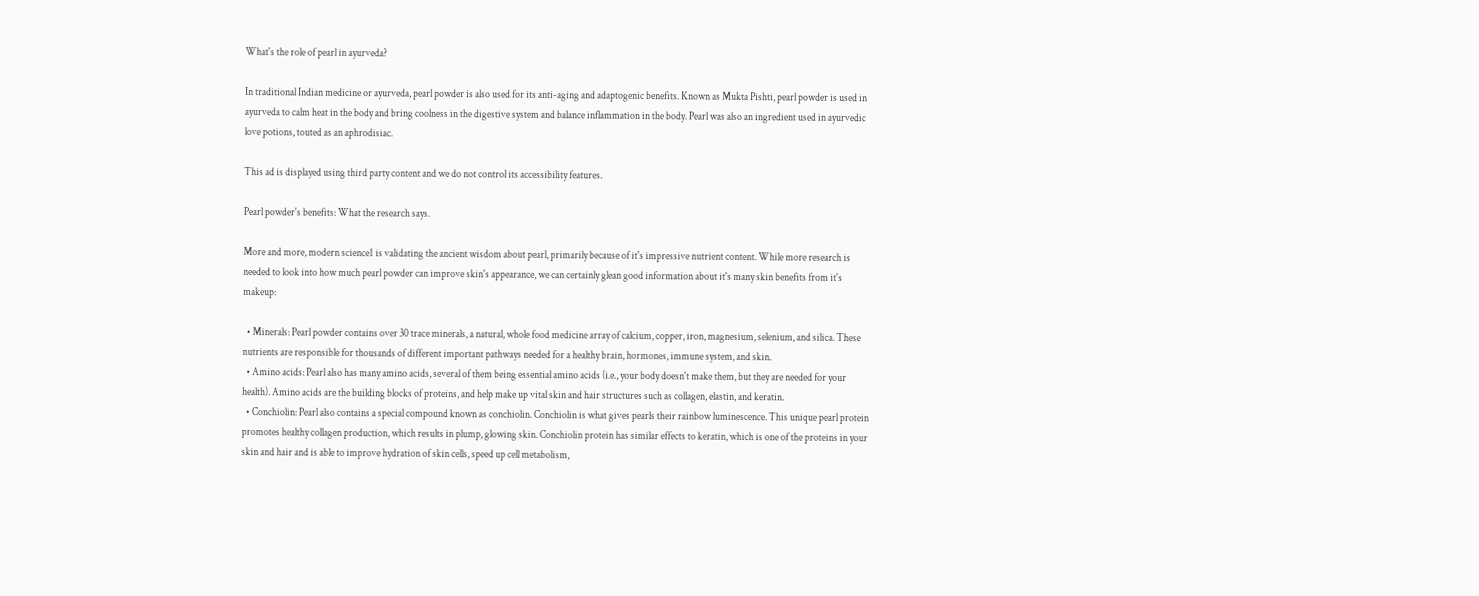What's the role of pearl in ayurveda?

In traditional Indian medicine or ayurveda, pearl powder is also used for its anti-aging and adaptogenic benefits. Known as Mukta Pishti, pearl powder is used in ayurveda to calm heat in the body and bring coolness in the digestive system and balance inflammation in the body. Pearl was also an ingredient used in ayurvedic love potions, touted as an aphrodisiac.

This ad is displayed using third party content and we do not control its accessibility features.

Pearl powder's benefits: What the research says.

More and more, modern science1 is validating the ancient wisdom about pearl, primarily because of it's impressive nutrient content. While more research is needed to look into how much pearl powder can improve skin's appearance, we can certainly glean good information about it's many skin benefits from it's makeup:

  • Minerals: Pearl powder contains over 30 trace minerals, a natural, whole food medicine array of calcium, copper, iron, magnesium, selenium, and silica. These nutrients are responsible for thousands of different important pathways needed for a healthy brain, hormones, immune system, and skin.
  • Amino acids: Pearl also has many amino acids, several of them being essential amino acids (i.e., your body doesn't make them, but they are needed for your health). Amino acids are the building blocks of proteins, and help make up vital skin and hair structures such as collagen, elastin, and keratin.
  • Conchiolin: Pearl also contains a special compound known as conchiolin. Conchiolin is what gives pearls their rainbow luminescence. This unique pearl protein promotes healthy collagen production, which results in plump, glowing skin. Conchiolin protein has similar effects to keratin, which is one of the proteins in your skin and hair and is able to improve hydration of skin cells, speed up cell metabolism,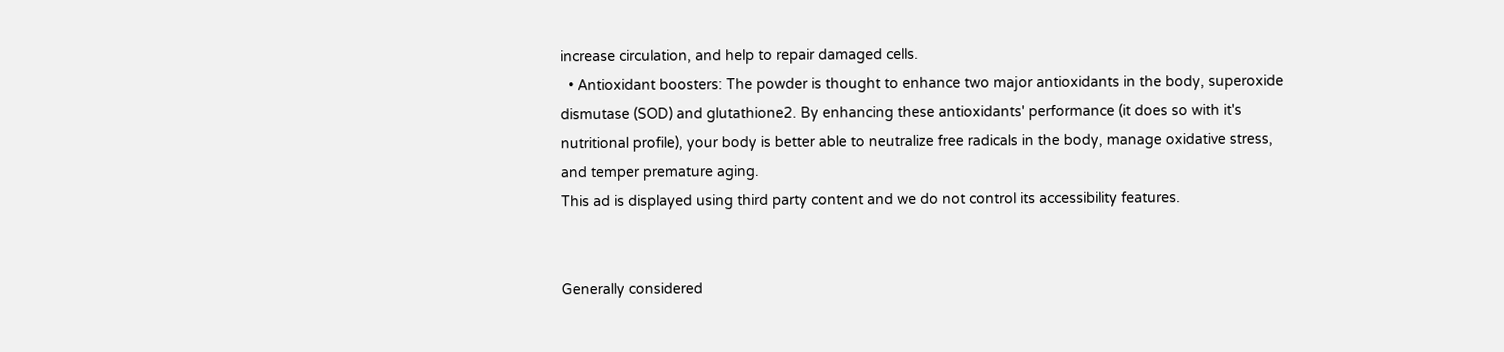increase circulation, and help to repair damaged cells.
  • Antioxidant boosters: The powder is thought to enhance two major antioxidants in the body, superoxide dismutase (SOD) and glutathione2. By enhancing these antioxidants' performance (it does so with it's nutritional profile), your body is better able to neutralize free radicals in the body, manage oxidative stress, and temper premature aging.
This ad is displayed using third party content and we do not control its accessibility features.


Generally considered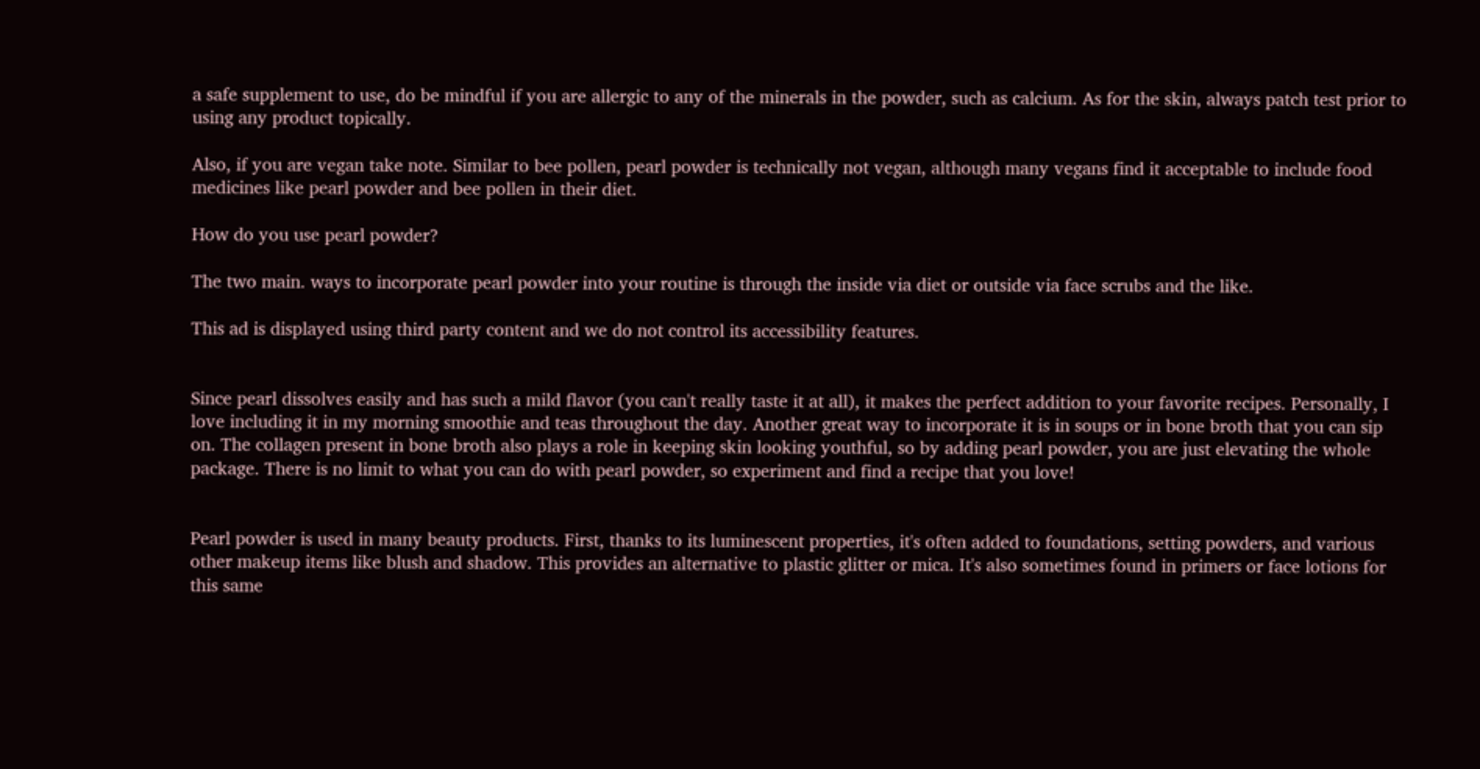a safe supplement to use, do be mindful if you are allergic to any of the minerals in the powder, such as calcium. As for the skin, always patch test prior to using any product topically.

Also, if you are vegan take note. Similar to bee pollen, pearl powder is technically not vegan, although many vegans find it acceptable to include food medicines like pearl powder and bee pollen in their diet.

How do you use pearl powder?

The two main. ways to incorporate pearl powder into your routine is through the inside via diet or outside via face scrubs and the like.

This ad is displayed using third party content and we do not control its accessibility features.


Since pearl dissolves easily and has such a mild flavor (you can't really taste it at all), it makes the perfect addition to your favorite recipes. Personally, I love including it in my morning smoothie and teas throughout the day. Another great way to incorporate it is in soups or in bone broth that you can sip on. The collagen present in bone broth also plays a role in keeping skin looking youthful, so by adding pearl powder, you are just elevating the whole package. There is no limit to what you can do with pearl powder, so experiment and find a recipe that you love!


Pearl powder is used in many beauty products. First, thanks to its luminescent properties, it's often added to foundations, setting powders, and various other makeup items like blush and shadow. This provides an alternative to plastic glitter or mica. It's also sometimes found in primers or face lotions for this same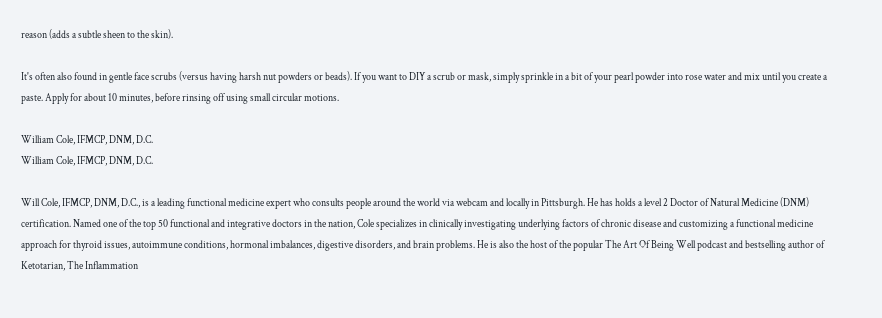reason (adds a subtle sheen to the skin).

It's often also found in gentle face scrubs (versus having harsh nut powders or beads). If you want to DIY a scrub or mask, simply sprinkle in a bit of your pearl powder into rose water and mix until you create a paste. Apply for about 10 minutes, before rinsing off using small circular motions.

William Cole, IFMCP, DNM, D.C.
William Cole, IFMCP, DNM, D.C.

Will Cole, IFMCP, DNM, D.C., is a leading functional medicine expert who consults people around the world via webcam and locally in Pittsburgh. He has holds a level 2 Doctor of Natural Medicine (DNM) certification. Named one of the top 50 functional and integrative doctors in the nation, Cole specializes in clinically investigating underlying factors of chronic disease and customizing a functional medicine approach for thyroid issues, autoimmune conditions, hormonal imbalances, digestive disorders, and brain problems. He is also the host of the popular The Art Of Being Well podcast and bestselling author of Ketotarian, The Inflammation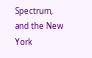Spectrum, and the New York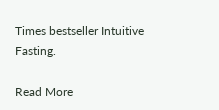Times bestseller Intuitive Fasting.

Read More